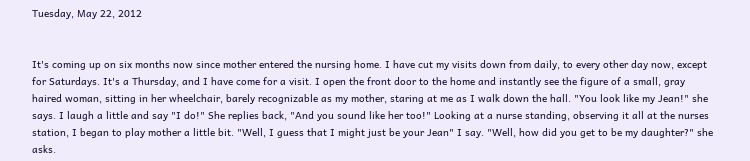Tuesday, May 22, 2012


It's coming up on six months now since mother entered the nursing home. I have cut my visits down from daily, to every other day now, except for Saturdays. It's a Thursday, and I have come for a visit. I open the front door to the home and instantly see the figure of a small, gray haired woman, sitting in her wheelchair, barely recognizable as my mother, staring at me as I walk down the hall. "You look like my Jean!" she says. I laugh a little and say "I do!" She replies back, "And you sound like her too!" Looking at a nurse standing, observing it all at the nurses station, I began to play mother a little bit. "Well, I guess that I might just be your Jean" I say. "Well, how did you get to be my daughter?" she asks.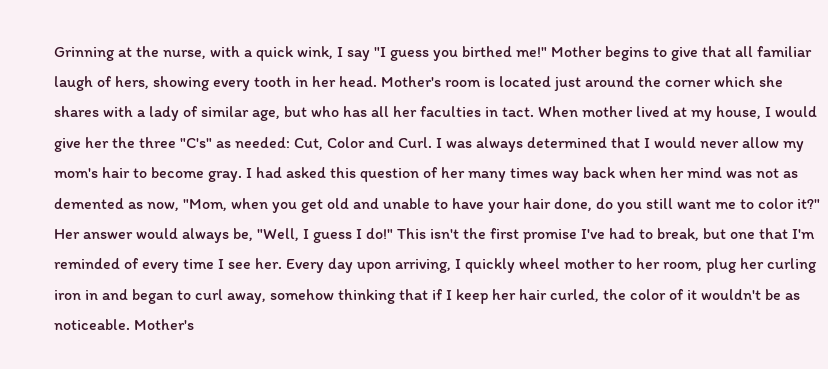Grinning at the nurse, with a quick wink, I say "I guess you birthed me!" Mother begins to give that all familiar laugh of hers, showing every tooth in her head. Mother's room is located just around the corner which she shares with a lady of similar age, but who has all her faculties in tact. When mother lived at my house, I would give her the three "C's" as needed: Cut, Color and Curl. I was always determined that I would never allow my mom's hair to become gray. I had asked this question of her many times way back when her mind was not as demented as now, "Mom, when you get old and unable to have your hair done, do you still want me to color it?" Her answer would always be, "Well, I guess I do!" This isn't the first promise I've had to break, but one that I'm reminded of every time I see her. Every day upon arriving, I quickly wheel mother to her room, plug her curling iron in and began to curl away, somehow thinking that if I keep her hair curled, the color of it wouldn't be as noticeable. Mother's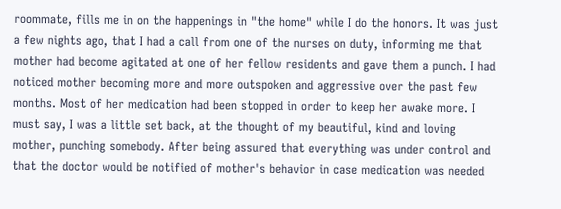roommate, fills me in on the happenings in "the home" while I do the honors. It was just a few nights ago, that I had a call from one of the nurses on duty, informing me that mother had become agitated at one of her fellow residents and gave them a punch. I had noticed mother becoming more and more outspoken and aggressive over the past few months. Most of her medication had been stopped in order to keep her awake more. I must say, I was a little set back, at the thought of my beautiful, kind and loving mother, punching somebody. After being assured that everything was under control and that the doctor would be notified of mother's behavior in case medication was needed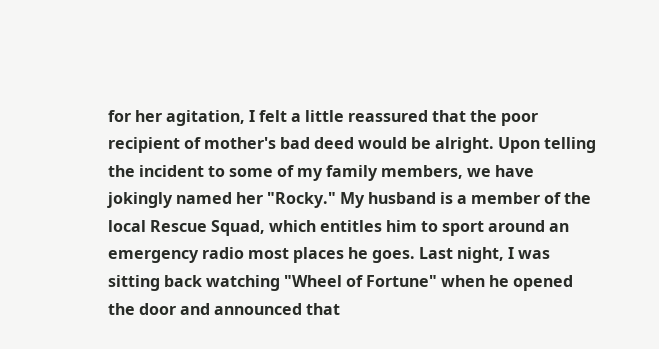for her agitation, I felt a little reassured that the poor recipient of mother's bad deed would be alright. Upon telling the incident to some of my family members, we have jokingly named her "Rocky." My husband is a member of the local Rescue Squad, which entitles him to sport around an emergency radio most places he goes. Last night, I was sitting back watching "Wheel of Fortune" when he opened the door and announced that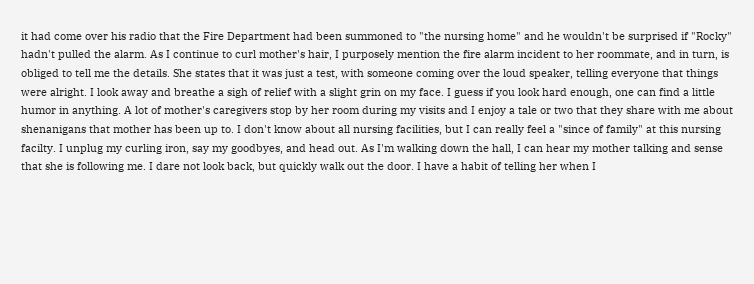it had come over his radio that the Fire Department had been summoned to "the nursing home" and he wouldn't be surprised if "Rocky" hadn't pulled the alarm. As I continue to curl mother's hair, I purposely mention the fire alarm incident to her roommate, and in turn, is obliged to tell me the details. She states that it was just a test, with someone coming over the loud speaker, telling everyone that things were alright. I look away and breathe a sigh of relief with a slight grin on my face. I guess if you look hard enough, one can find a little humor in anything. A lot of mother's caregivers stop by her room during my visits and I enjoy a tale or two that they share with me about shenanigans that mother has been up to. I don't know about all nursing facilities, but I can really feel a "since of family" at this nursing facilty. I unplug my curling iron, say my goodbyes, and head out. As I'm walking down the hall, I can hear my mother talking and sense that she is following me. I dare not look back, but quickly walk out the door. I have a habit of telling her when I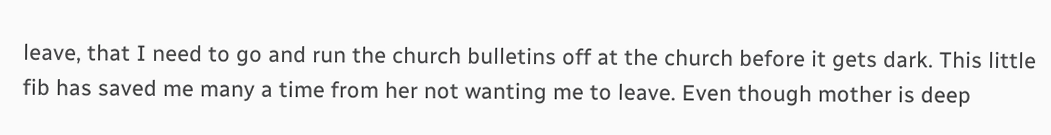leave, that I need to go and run the church bulletins off at the church before it gets dark. This little fib has saved me many a time from her not wanting me to leave. Even though mother is deep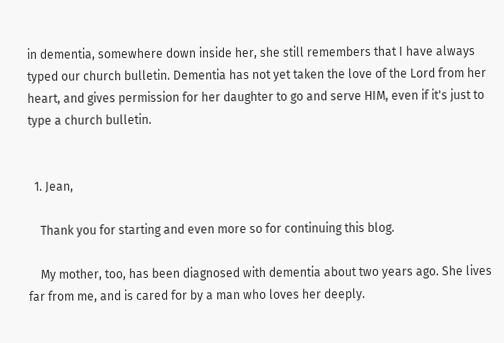in dementia, somewhere down inside her, she still remembers that I have always typed our church bulletin. Dementia has not yet taken the love of the Lord from her heart, and gives permission for her daughter to go and serve HIM, even if it's just to type a church bulletin.


  1. Jean,

    Thank you for starting and even more so for continuing this blog.

    My mother, too, has been diagnosed with dementia about two years ago. She lives far from me, and is cared for by a man who loves her deeply.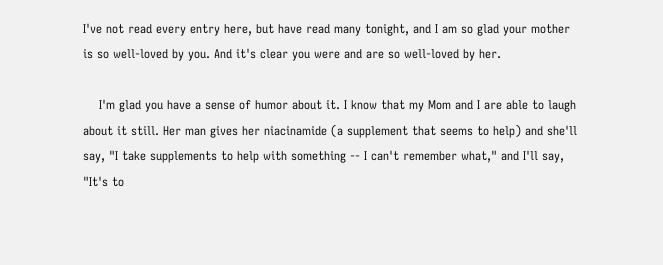I've not read every entry here, but have read many tonight, and I am so glad your mother is so well-loved by you. And it's clear you were and are so well-loved by her.

    I'm glad you have a sense of humor about it. I know that my Mom and I are able to laugh about it still. Her man gives her niacinamide (a supplement that seems to help) and she'll say, "I take supplements to help with something -- I can't remember what," and I'll say, "It's to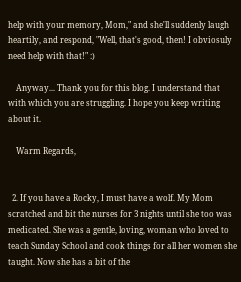help with your memory, Mom," and she'll suddenly laugh heartily, and respond, "Well, that's good, then! I obviosuly need help with that!" :)

    Anyway... Thank you for this blog. I understand that with which you are struggling. I hope you keep writing about it.

    Warm Regards,


  2. If you have a Rocky, I must have a wolf. My Mom scratched and bit the nurses for 3 nights until she too was medicated. She was a gentle, loving, woman who loved to teach Sunday School and cook things for all her women she taught. Now she has a bit of the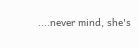....never mind, she's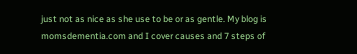just not as nice as she use to be or as gentle. My blog is momsdementia.com and I cover causes and 7 steps of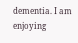dementia. I am enjoying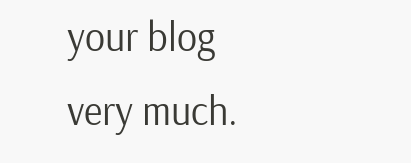your blog very much.